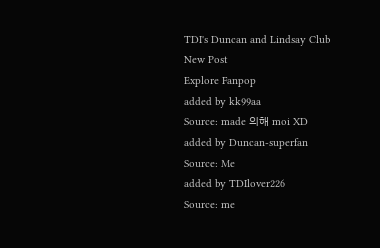TDI's Duncan and Lindsay Club
New Post
Explore Fanpop
added by kk99aa
Source: made 의해 moi XD
added by Duncan-superfan
Source: Me
added by TDIlover226
Source: me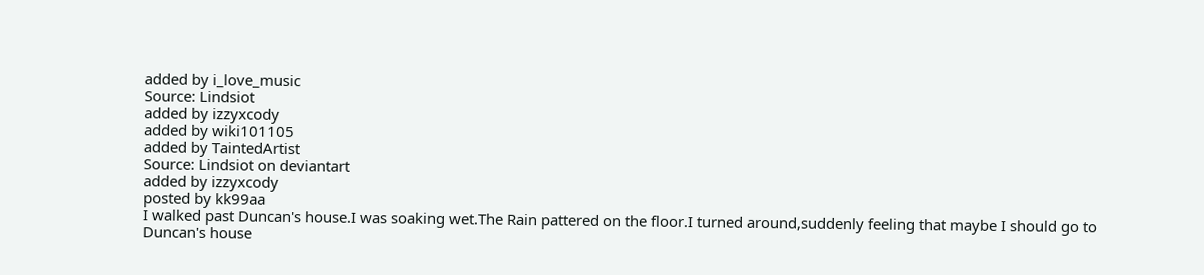added by i_love_music
Source: Lindsiot
added by izzyxcody
added by wiki101105
added by TaintedArtist
Source: Lindsiot on deviantart
added by izzyxcody
posted by kk99aa
I walked past Duncan's house.I was soaking wet.The Rain pattered on the floor.I turned around,suddenly feeling that maybe I should go to Duncan's house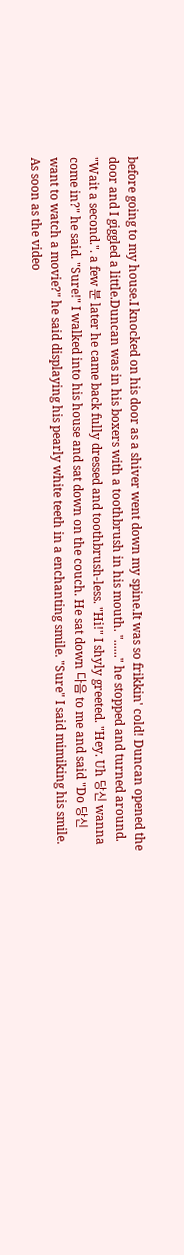before going to my house.I knocked on his door as a shiver went down my spine.It was so frikkin' cold! Duncan opened the door and I giggled a little.Duncan was in his boxers with a toothbrush in his mouth. "......" he stopped and turned around. "Wait a second.". a few 분 later he came back fully dressed and toothbrush-less. "Hi!" I shyly greeted. "Hey. Uh 당신 wanna come in?" he said. "Sure!" I walked into his house and sat down on the couch. He sat down 다음 to me and said "Do 당신 want to watch a movie?" he said displaying his pearly white teeth in a enchanting smile. "Sure" I said mimiking his smile. As soon as the video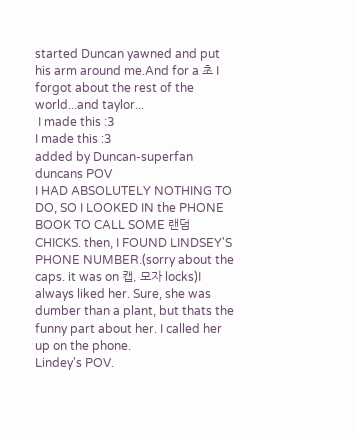started Duncan yawned and put his arm around me.And for a 초 I forgot about the rest of the world...and taylor...
 I made this :3
I made this :3
added by Duncan-superfan
duncans POV
I HAD ABSOLUTELY NOTHING TO DO, SO I LOOKED IN the PHONE BOOK TO CALL SOME 랜덤 CHICKS. then, I FOUND LINDSEY'S PHONE NUMBER.(sorry about the caps. it was on 캡, 모자 locks)I always liked her. Sure, she was dumber than a plant, but thats the funny part about her. I called her up on the phone.
Lindey's POV.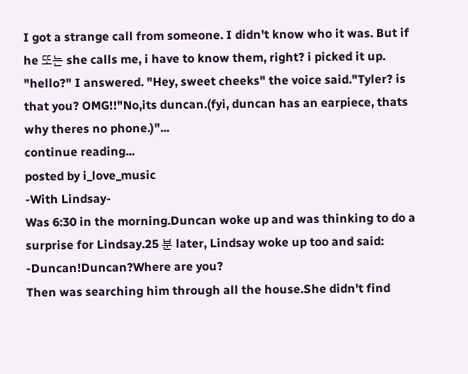I got a strange call from someone. I didn't know who it was. But if he 또는 she calls me, i have to know them, right? i picked it up. "hello?" I answered. "Hey, sweet cheeks" the voice said."Tyler? is that you? OMG!!"No,its duncan.(fyi, duncan has an earpiece, thats why theres no phone.)"...
continue reading...
posted by i_love_music
-With Lindsay-
Was 6:30 in the morning.Duncan woke up and was thinking to do a surprise for Lindsay.25 분 later, Lindsay woke up too and said:
-Duncan!Duncan?Where are you?
Then was searching him through all the house.She didn't find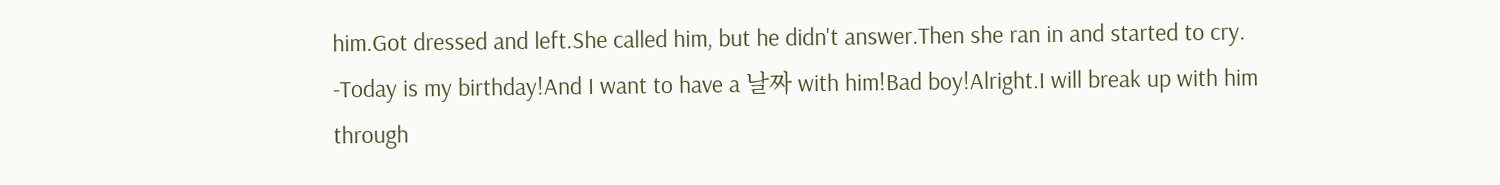him.Got dressed and left.She called him, but he didn't answer.Then she ran in and started to cry.
-Today is my birthday!And I want to have a 날짜 with him!Bad boy!Alright.I will break up with him through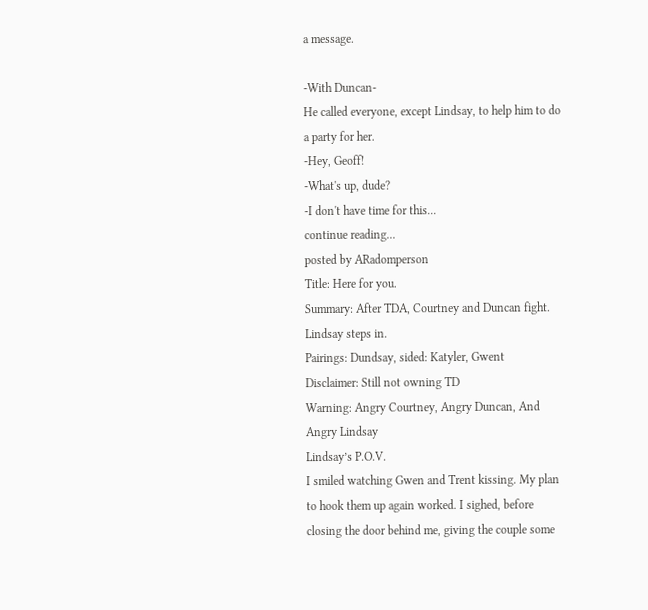a message.

-With Duncan-
He called everyone, except Lindsay, to help him to do a party for her.
-Hey, Geoff!
-What's up, dude?
-I don't have time for this...
continue reading...
posted by ARadomperson
Title: Here for you.
Summary: After TDA, Courtney and Duncan fight. Lindsay steps in.
Pairings: Dundsay, sided: Katyler, Gwent
Disclaimer: Still not owning TD
Warning: Angry Courtney, Angry Duncan, And Angry Lindsay
Lindsay’s P.O.V.
I smiled watching Gwen and Trent kissing. My plan to hook them up again worked. I sighed, before closing the door behind me, giving the couple some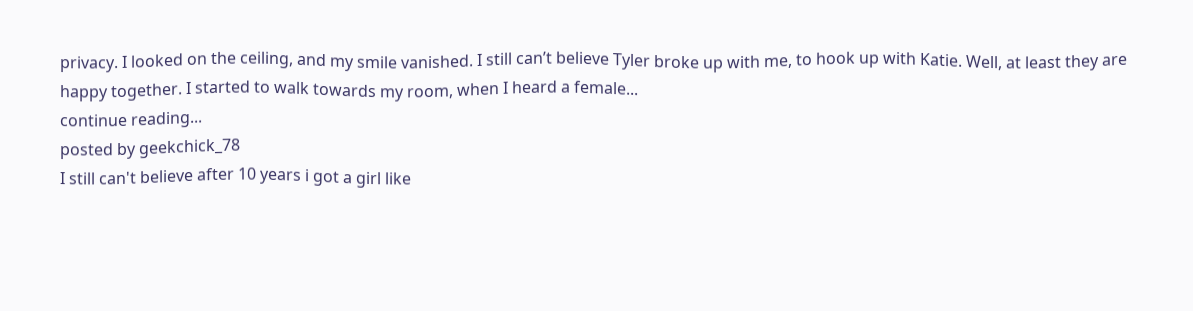privacy. I looked on the ceiling, and my smile vanished. I still can’t believe Tyler broke up with me, to hook up with Katie. Well, at least they are happy together. I started to walk towards my room, when I heard a female...
continue reading...
posted by geekchick_78
I still can't believe after 10 years i got a girl like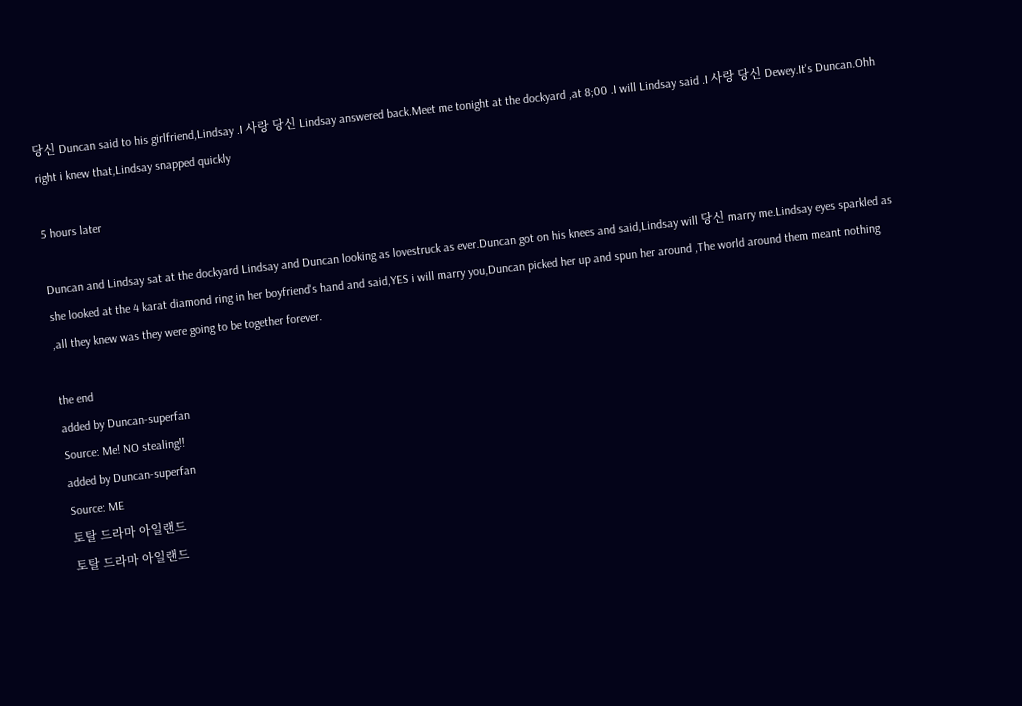당신 Duncan said to his girlfriend,Lindsay .I 사랑 당신 Lindsay answered back.Meet me tonight at the dockyard ,at 8;00 .I will Lindsay said .I 사랑 당신 Dewey.It's Duncan.Ohh right i knew that,Lindsay snapped quickly

5 hours later

Duncan and Lindsay sat at the dockyard Lindsay and Duncan looking as lovestruck as ever.Duncan got on his knees and said,Lindsay will 당신 marry me.Lindsay eyes sparkled as she looked at the 4 karat diamond ring in her boyfriend's hand and said,YES i will marry you,Duncan picked her up and spun her around ,The world around them meant nothing ,all they knew was they were going to be together forever.

the end
added by Duncan-superfan
Source: Me! NO stealing!!
added by Duncan-superfan
Source: ME
토탈 드라마 아일랜드
토탈 드라마 아일랜드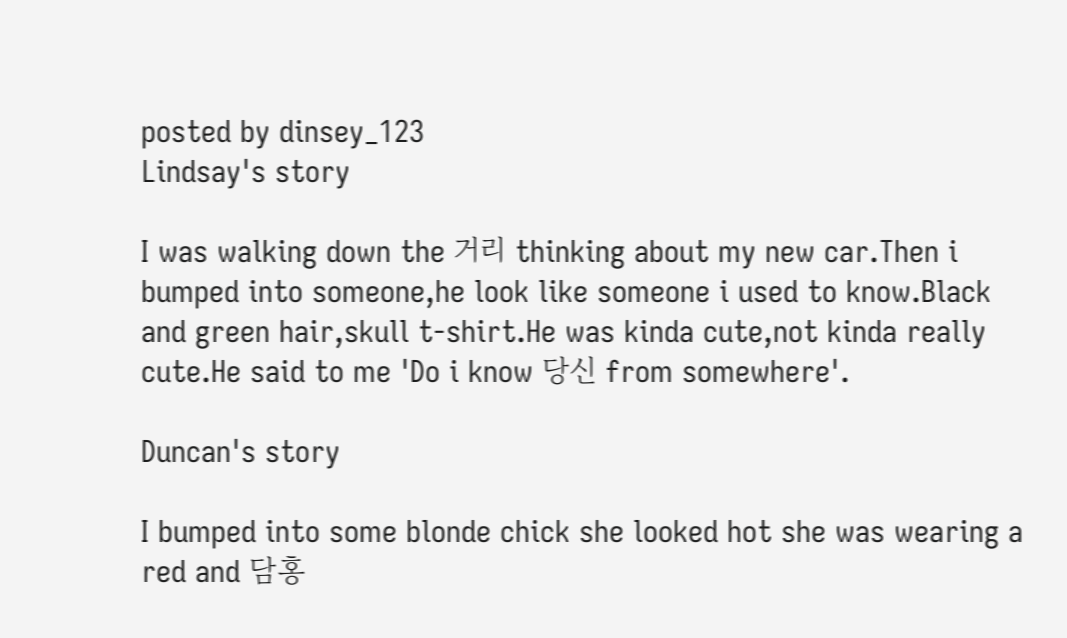posted by dinsey_123
Lindsay's story

I was walking down the 거리 thinking about my new car.Then i bumped into someone,he look like someone i used to know.Black and green hair,skull t-shirt.He was kinda cute,not kinda really cute.He said to me 'Do i know 당신 from somewhere'.

Duncan's story

I bumped into some blonde chick she looked hot she was wearing a red and 담홍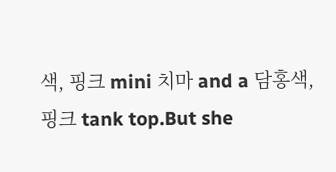색, 핑크 mini 치마 and a 담홍색, 핑크 tank top.But she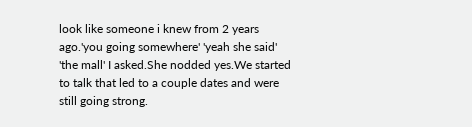look like someone i knew from 2 years ago.'you going somewhere' 'yeah she said' 'the mall' I asked.She nodded yes.We started to talk that led to a couple dates and were still going strong.